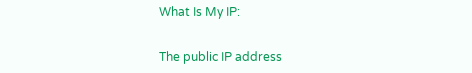What Is My IP:


The public IP address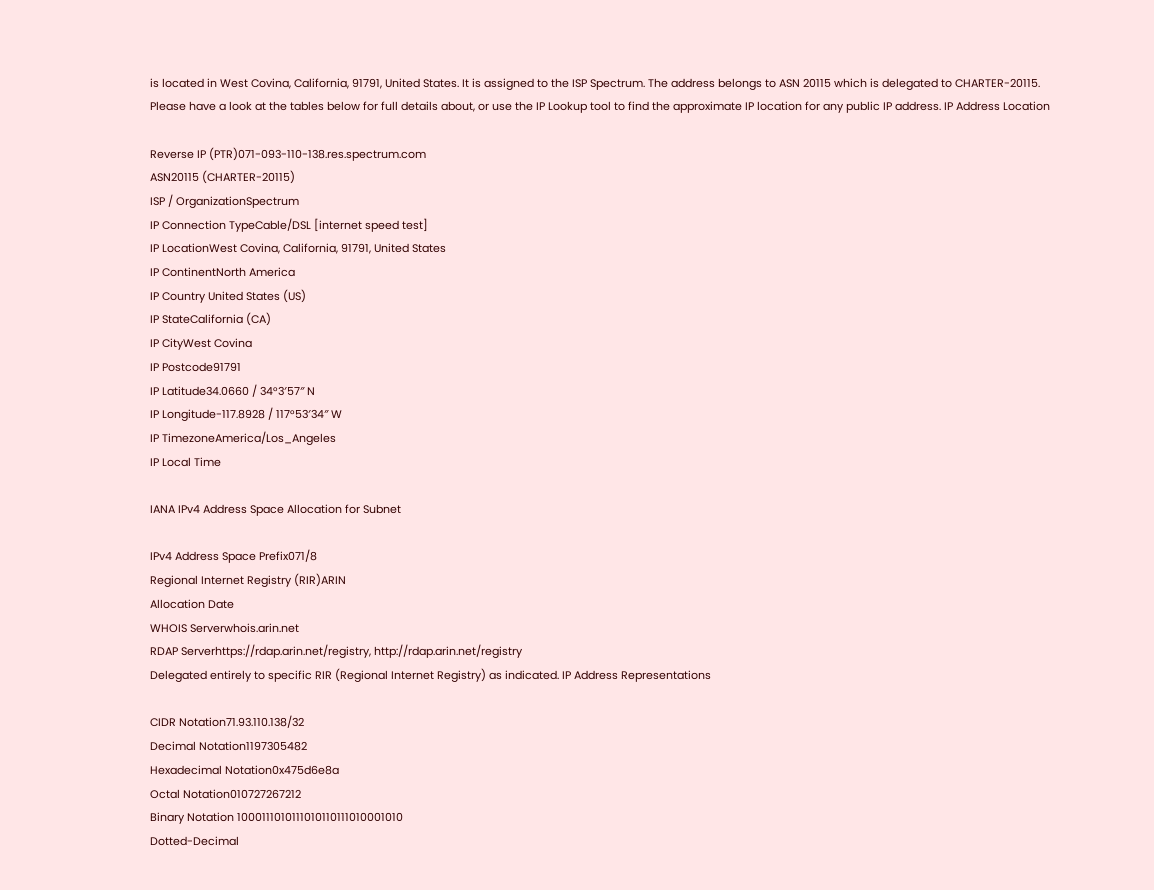is located in West Covina, California, 91791, United States. It is assigned to the ISP Spectrum. The address belongs to ASN 20115 which is delegated to CHARTER-20115.
Please have a look at the tables below for full details about, or use the IP Lookup tool to find the approximate IP location for any public IP address. IP Address Location

Reverse IP (PTR)071-093-110-138.res.spectrum.com
ASN20115 (CHARTER-20115)
ISP / OrganizationSpectrum
IP Connection TypeCable/DSL [internet speed test]
IP LocationWest Covina, California, 91791, United States
IP ContinentNorth America
IP Country United States (US)
IP StateCalifornia (CA)
IP CityWest Covina
IP Postcode91791
IP Latitude34.0660 / 34°3′57″ N
IP Longitude-117.8928 / 117°53′34″ W
IP TimezoneAmerica/Los_Angeles
IP Local Time

IANA IPv4 Address Space Allocation for Subnet

IPv4 Address Space Prefix071/8
Regional Internet Registry (RIR)ARIN
Allocation Date
WHOIS Serverwhois.arin.net
RDAP Serverhttps://rdap.arin.net/registry, http://rdap.arin.net/registry
Delegated entirely to specific RIR (Regional Internet Registry) as indicated. IP Address Representations

CIDR Notation71.93.110.138/32
Decimal Notation1197305482
Hexadecimal Notation0x475d6e8a
Octal Notation010727267212
Binary Notation 1000111010111010110111010001010
Dotted-Decimal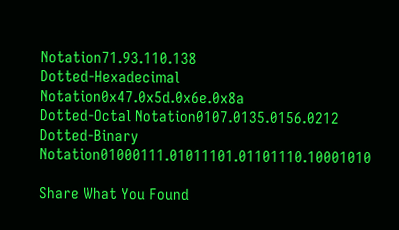Notation71.93.110.138
Dotted-Hexadecimal Notation0x47.0x5d.0x6e.0x8a
Dotted-Octal Notation0107.0135.0156.0212
Dotted-Binary Notation01000111.01011101.01101110.10001010

Share What You Found